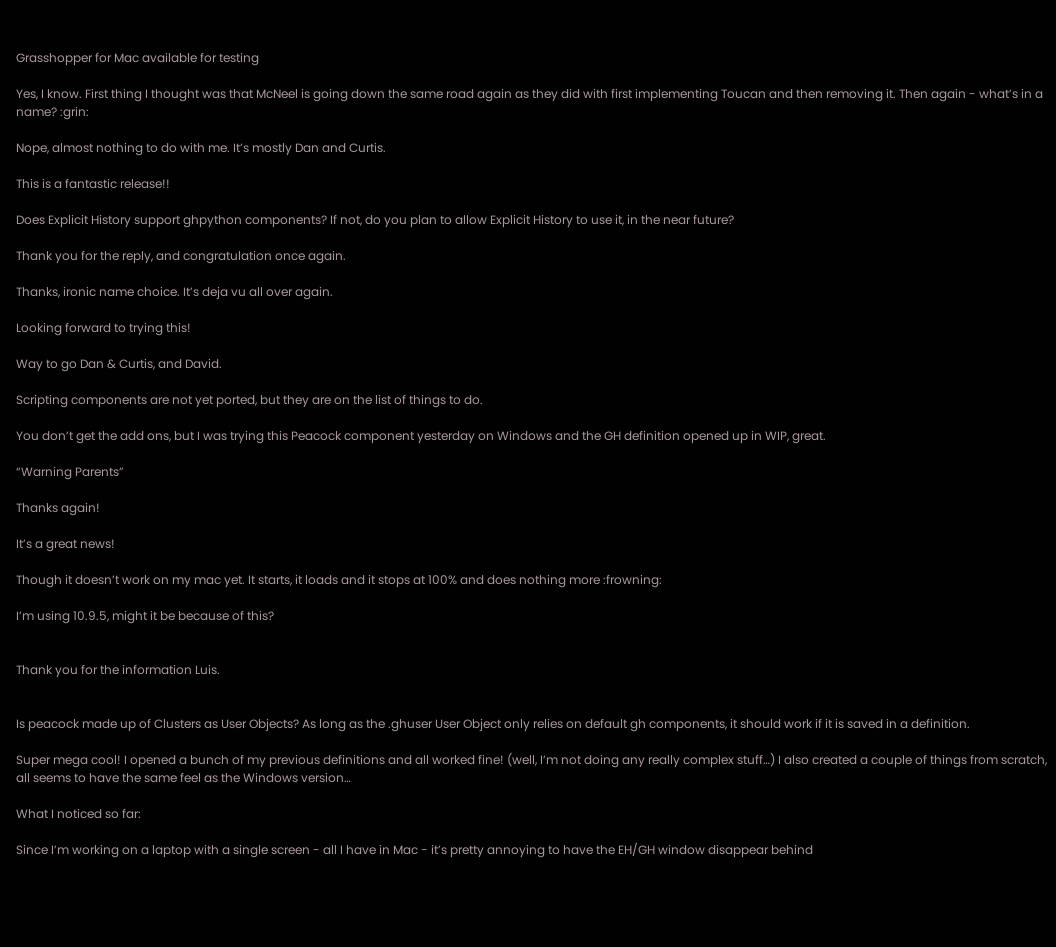Grasshopper for Mac available for testing

Yes, I know. First thing I thought was that McNeel is going down the same road again as they did with first implementing Toucan and then removing it. Then again - what’s in a name? :grin:

Nope, almost nothing to do with me. It’s mostly Dan and Curtis.

This is a fantastic release!!

Does Explicit History support ghpython components? If not, do you plan to allow Explicit History to use it, in the near future?

Thank you for the reply, and congratulation once again.

Thanks, ironic name choice. It’s deja vu all over again.

Looking forward to trying this!

Way to go Dan & Curtis, and David.

Scripting components are not yet ported, but they are on the list of things to do.

You don’t get the add ons, but I was trying this Peacock component yesterday on Windows and the GH definition opened up in WIP, great.

“Warning Parents”

Thanks again!

It’s a great news!

Though it doesn’t work on my mac yet. It starts, it loads and it stops at 100% and does nothing more :frowning:

I’m using 10.9.5, might it be because of this?


Thank you for the information Luis.


Is peacock made up of Clusters as User Objects? As long as the .ghuser User Object only relies on default gh components, it should work if it is saved in a definition.

Super mega cool! I opened a bunch of my previous definitions and all worked fine! (well, I’m not doing any really complex stuff…) I also created a couple of things from scratch, all seems to have the same feel as the Windows version…

What I noticed so far:

Since I’m working on a laptop with a single screen - all I have in Mac - it’s pretty annoying to have the EH/GH window disappear behind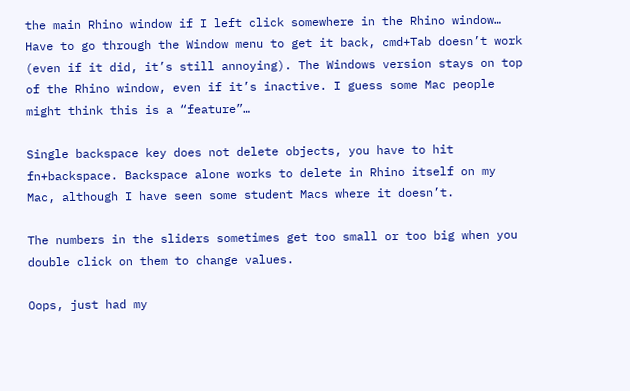the main Rhino window if I left click somewhere in the Rhino window… Have to go through the Window menu to get it back, cmd+Tab doesn’t work (even if it did, it’s still annoying). The Windows version stays on top of the Rhino window, even if it’s inactive. I guess some Mac people might think this is a “feature”…

Single backspace key does not delete objects, you have to hit fn+backspace. Backspace alone works to delete in Rhino itself on my Mac, although I have seen some student Macs where it doesn’t.

The numbers in the sliders sometimes get too small or too big when you double click on them to change values.

Oops, just had my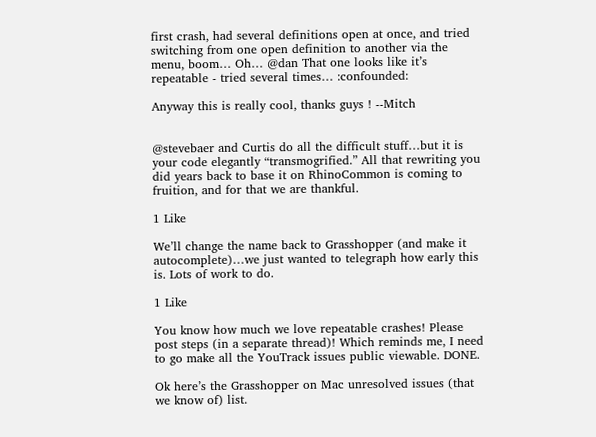first crash, had several definitions open at once, and tried switching from one open definition to another via the menu, boom… Oh… @dan That one looks like it’s repeatable - tried several times… :confounded:

Anyway this is really cool, thanks guys ! --Mitch


@stevebaer and Curtis do all the difficult stuff…but it is your code elegantly “transmogrified.” All that rewriting you did years back to base it on RhinoCommon is coming to fruition, and for that we are thankful.

1 Like

We’ll change the name back to Grasshopper (and make it autocomplete)…we just wanted to telegraph how early this is. Lots of work to do.

1 Like

You know how much we love repeatable crashes! Please post steps (in a separate thread)! Which reminds me, I need to go make all the YouTrack issues public viewable. DONE.

Ok here’s the Grasshopper on Mac unresolved issues (that we know of) list.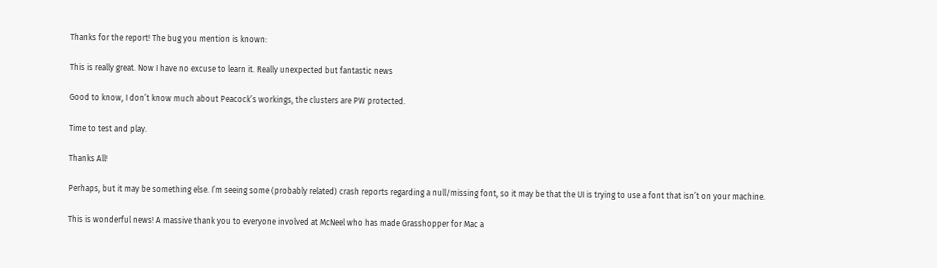Thanks for the report! The bug you mention is known:

This is really great. Now I have no excuse to learn it. Really unexpected but fantastic news

Good to know, I don’t know much about Peacock’s workings, the clusters are PW protected.

Time to test and play.

Thanks All!

Perhaps, but it may be something else. I’m seeing some (probably related) crash reports regarding a null/missing font, so it may be that the UI is trying to use a font that isn’t on your machine.

This is wonderful news! A massive thank you to everyone involved at McNeel who has made Grasshopper for Mac a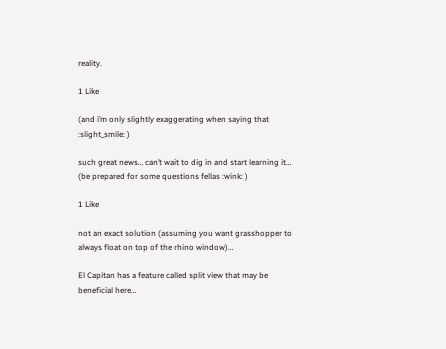reality.

1 Like

(and i’m only slightly exaggerating when saying that :slight_smile: )

such great news… can’t wait to dig in and start learning it… (be prepared for some questions fellas :wink: )

1 Like

not an exact solution (assuming you want grasshopper to always float on top of the rhino window)…

El Capitan has a feature called split view that may be beneficial here…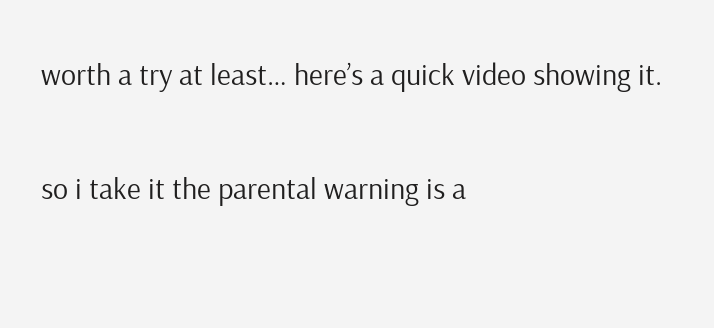worth a try at least… here’s a quick video showing it.

so i take it the parental warning is a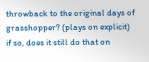throwback to the original days of grasshopper? (plays on explicit)
if so, does it still do that on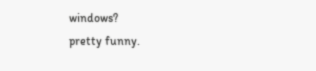windows?
pretty funny.